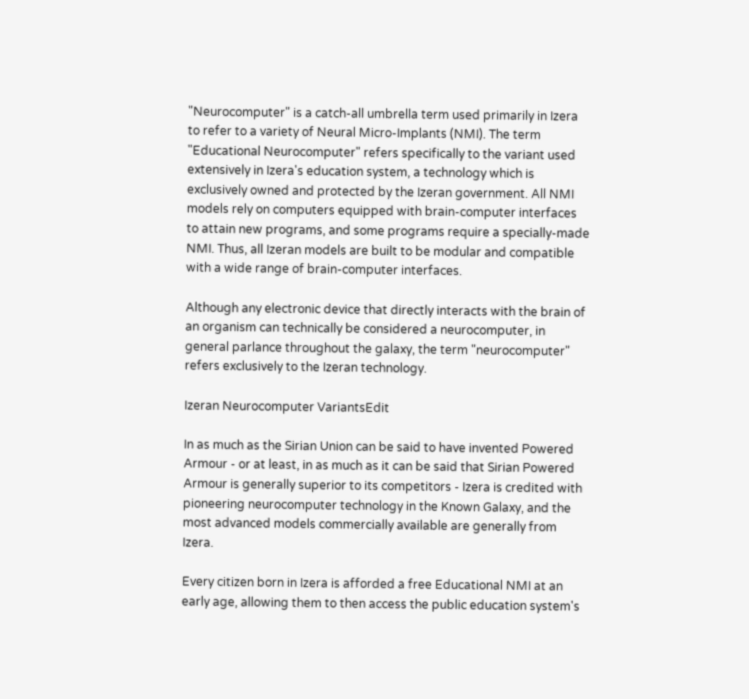"Neurocomputer" is a catch-all umbrella term used primarily in Izera to refer to a variety of Neural Micro-Implants (NMI). The term "Educational Neurocomputer" refers specifically to the variant used extensively in Izera's education system, a technology which is exclusively owned and protected by the Izeran government. All NMI models rely on computers equipped with brain-computer interfaces to attain new programs, and some programs require a specially-made NMI. Thus, all Izeran models are built to be modular and compatible with a wide range of brain-computer interfaces.

Although any electronic device that directly interacts with the brain of an organism can technically be considered a neurocomputer, in general parlance throughout the galaxy, the term "neurocomputer" refers exclusively to the Izeran technology.

Izeran Neurocomputer VariantsEdit

In as much as the Sirian Union can be said to have invented Powered Armour - or at least, in as much as it can be said that Sirian Powered Armour is generally superior to its competitors - Izera is credited with pioneering neurocomputer technology in the Known Galaxy, and the most advanced models commercially available are generally from Izera.

Every citizen born in Izera is afforded a free Educational NMI at an early age, allowing them to then access the public education system's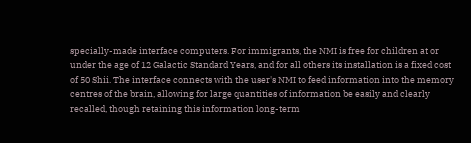specially-made interface computers. For immigrants, the NMI is free for children at or under the age of 12 Galactic Standard Years, and for all others its installation is a fixed cost of 50 Shii. The interface connects with the user's NMI to feed information into the memory centres of the brain, allowing for large quantities of information be easily and clearly recalled, though retaining this information long-term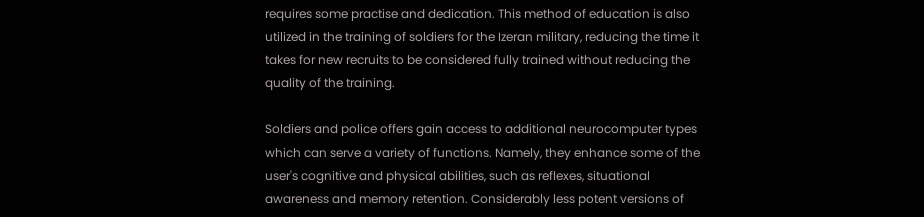requires some practise and dedication. This method of education is also utilized in the training of soldiers for the Izeran military, reducing the time it takes for new recruits to be considered fully trained without reducing the quality of the training.

Soldiers and police offers gain access to additional neurocomputer types which can serve a variety of functions. Namely, they enhance some of the user's cognitive and physical abilities, such as reflexes, situational awareness and memory retention. Considerably less potent versions of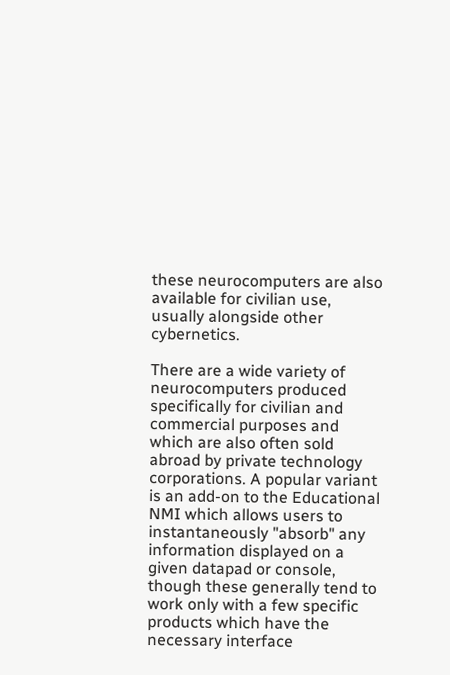these neurocomputers are also available for civilian use, usually alongside other cybernetics.

There are a wide variety of neurocomputers produced specifically for civilian and commercial purposes and which are also often sold abroad by private technology corporations. A popular variant is an add-on to the Educational NMI which allows users to instantaneously "absorb" any information displayed on a given datapad or console, though these generally tend to work only with a few specific products which have the necessary interface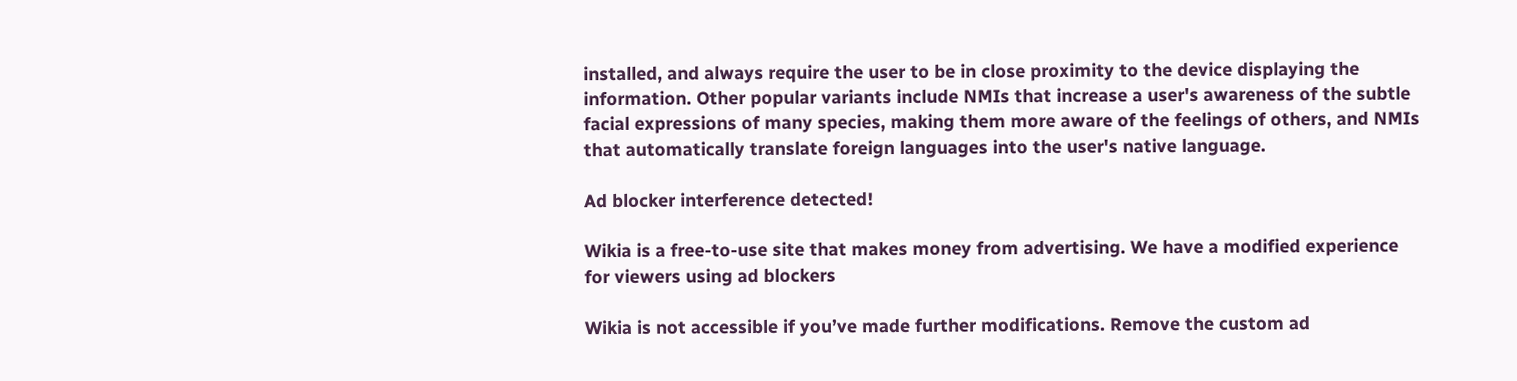installed, and always require the user to be in close proximity to the device displaying the information. Other popular variants include NMIs that increase a user's awareness of the subtle facial expressions of many species, making them more aware of the feelings of others, and NMIs that automatically translate foreign languages into the user's native language.

Ad blocker interference detected!

Wikia is a free-to-use site that makes money from advertising. We have a modified experience for viewers using ad blockers

Wikia is not accessible if you’ve made further modifications. Remove the custom ad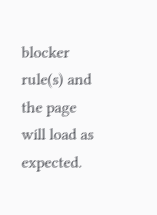blocker rule(s) and the page will load as expected.